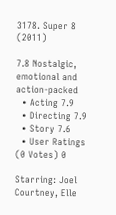3178. Super 8 (2011)

7.8 Nostalgic, emotional and action-packed
  • Acting 7.9
  • Directing 7.9
  • Story 7.6
  • User Ratings (0 Votes) 0

Starring: Joel Courtney, Elle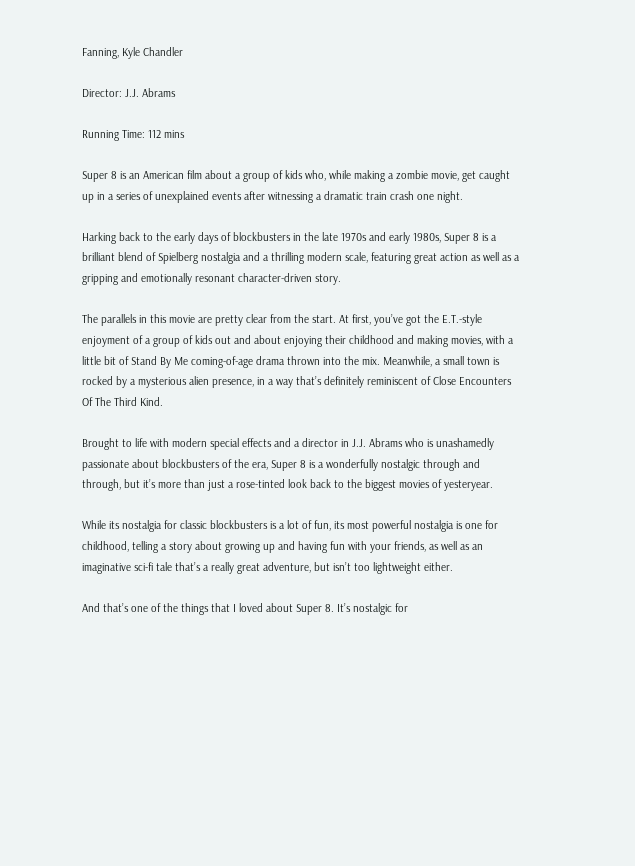Fanning, Kyle Chandler

Director: J.J. Abrams

Running Time: 112 mins

Super 8 is an American film about a group of kids who, while making a zombie movie, get caught up in a series of unexplained events after witnessing a dramatic train crash one night.

Harking back to the early days of blockbusters in the late 1970s and early 1980s, Super 8 is a brilliant blend of Spielberg nostalgia and a thrilling modern scale, featuring great action as well as a gripping and emotionally resonant character-driven story.

The parallels in this movie are pretty clear from the start. At first, you’ve got the E.T.-style enjoyment of a group of kids out and about enjoying their childhood and making movies, with a little bit of Stand By Me coming-of-age drama thrown into the mix. Meanwhile, a small town is rocked by a mysterious alien presence, in a way that’s definitely reminiscent of Close Encounters Of The Third Kind.

Brought to life with modern special effects and a director in J.J. Abrams who is unashamedly passionate about blockbusters of the era, Super 8 is a wonderfully nostalgic through and through, but it’s more than just a rose-tinted look back to the biggest movies of yesteryear.

While its nostalgia for classic blockbusters is a lot of fun, its most powerful nostalgia is one for childhood, telling a story about growing up and having fun with your friends, as well as an imaginative sci-fi tale that’s a really great adventure, but isn’t too lightweight either.

And that’s one of the things that I loved about Super 8. It’s nostalgic for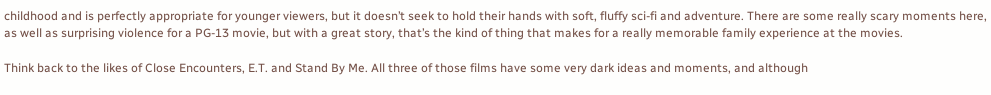childhood and is perfectly appropriate for younger viewers, but it doesn’t seek to hold their hands with soft, fluffy sci-fi and adventure. There are some really scary moments here, as well as surprising violence for a PG-13 movie, but with a great story, that’s the kind of thing that makes for a really memorable family experience at the movies.

Think back to the likes of Close Encounters, E.T. and Stand By Me. All three of those films have some very dark ideas and moments, and although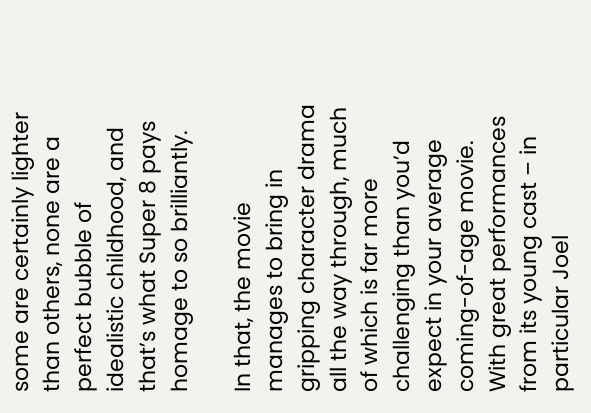some are certainly lighter than others, none are a perfect bubble of idealistic childhood, and that’s what Super 8 pays homage to so brilliantly.

In that, the movie manages to bring in gripping character drama all the way through, much of which is far more challenging than you’d expect in your average coming-of-age movie. With great performances from its young cast – in particular Joel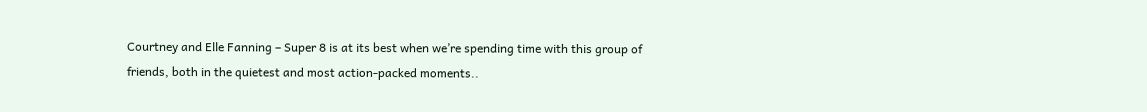Courtney and Elle Fanning – Super 8 is at its best when we’re spending time with this group of friends, both in the quietest and most action-packed moments..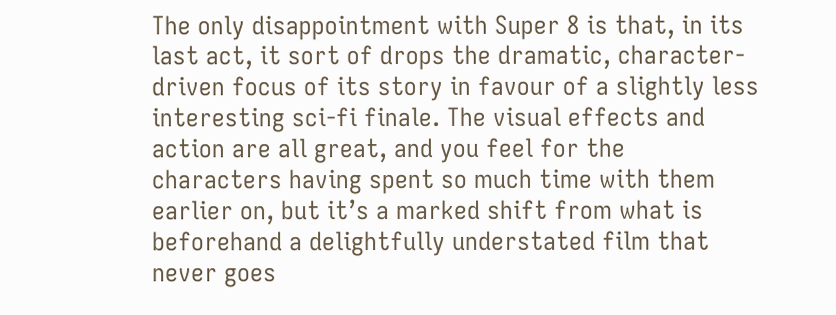The only disappointment with Super 8 is that, in its last act, it sort of drops the dramatic, character-driven focus of its story in favour of a slightly less interesting sci-fi finale. The visual effects and action are all great, and you feel for the characters having spent so much time with them earlier on, but it’s a marked shift from what is beforehand a delightfully understated film that never goes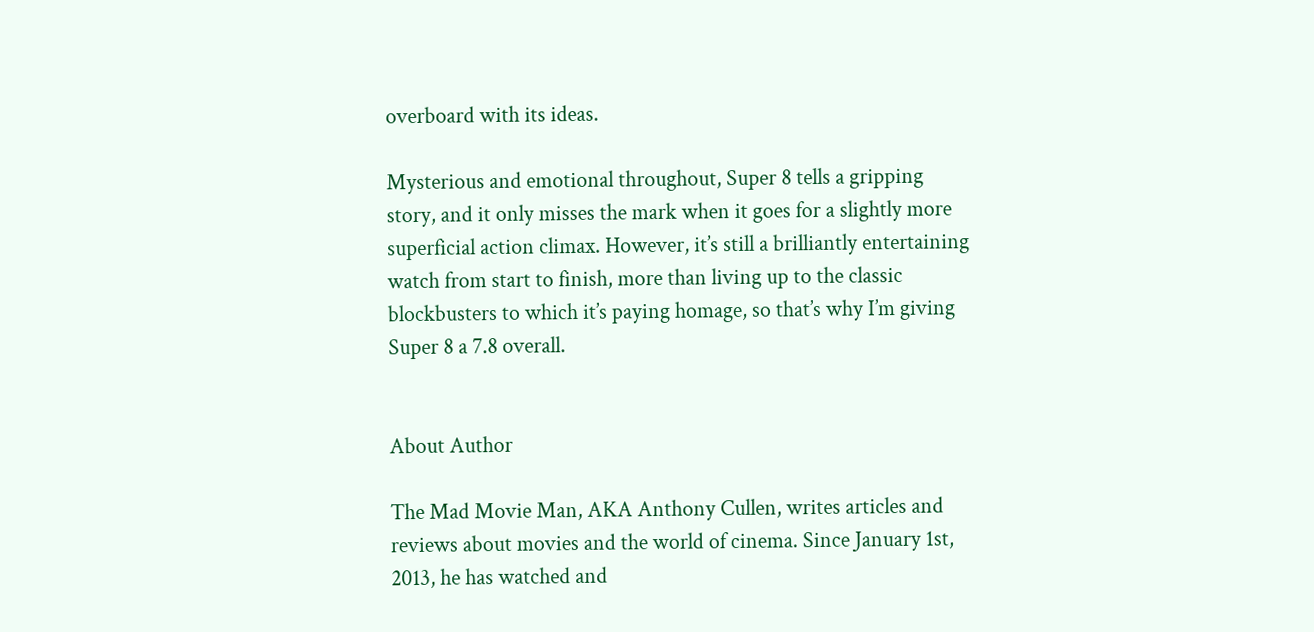overboard with its ideas.

Mysterious and emotional throughout, Super 8 tells a gripping story, and it only misses the mark when it goes for a slightly more superficial action climax. However, it’s still a brilliantly entertaining watch from start to finish, more than living up to the classic blockbusters to which it’s paying homage, so that’s why I’m giving Super 8 a 7.8 overall.


About Author

The Mad Movie Man, AKA Anthony Cullen, writes articles and reviews about movies and the world of cinema. Since January 1st, 2013, he has watched and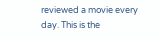reviewed a movie every day. This is the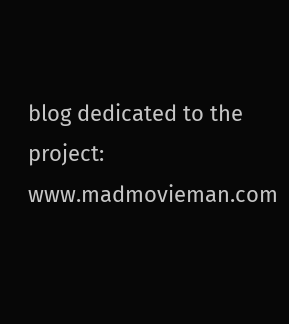blog dedicated to the project: www.madmovieman.com